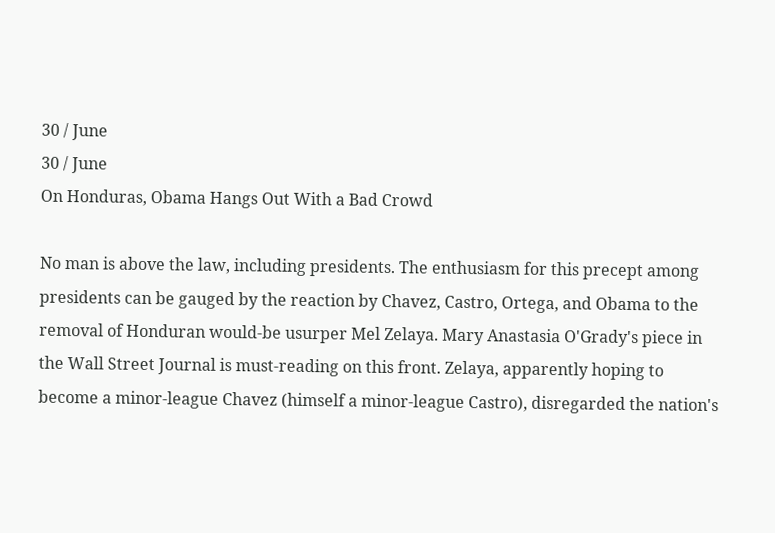30 / June
30 / June
On Honduras, Obama Hangs Out With a Bad Crowd

No man is above the law, including presidents. The enthusiasm for this precept among presidents can be gauged by the reaction by Chavez, Castro, Ortega, and Obama to the removal of Honduran would-be usurper Mel Zelaya. Mary Anastasia O'Grady's piece in the Wall Street Journal is must-reading on this front. Zelaya, apparently hoping to become a minor-league Chavez (himself a minor-league Castro), disregarded the nation's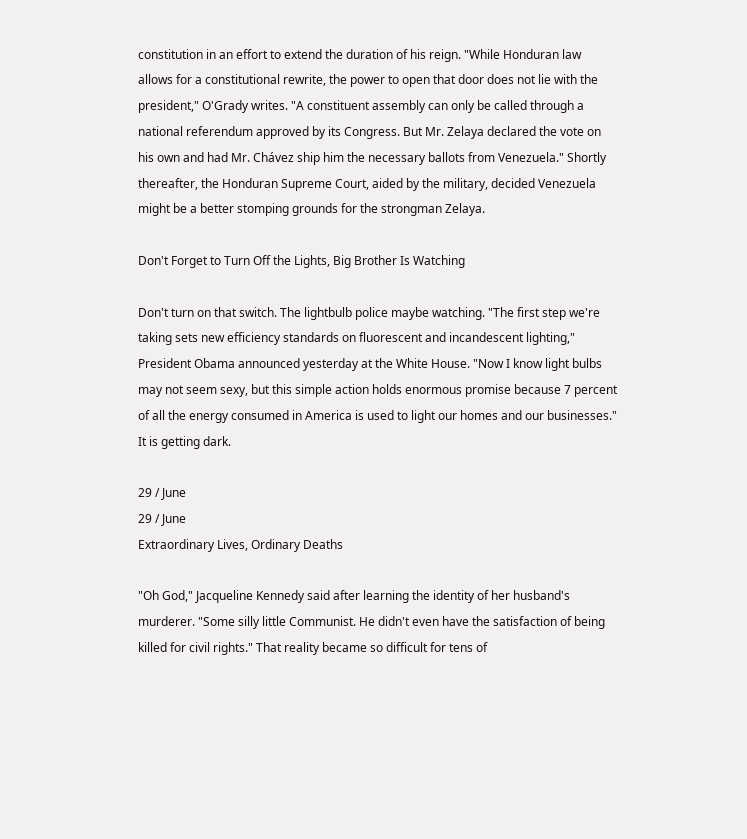constitution in an effort to extend the duration of his reign. "While Honduran law allows for a constitutional rewrite, the power to open that door does not lie with the president," O'Grady writes. "A constituent assembly can only be called through a national referendum approved by its Congress. But Mr. Zelaya declared the vote on his own and had Mr. Chávez ship him the necessary ballots from Venezuela." Shortly thereafter, the Honduran Supreme Court, aided by the military, decided Venezuela might be a better stomping grounds for the strongman Zelaya.

Don't Forget to Turn Off the Lights, Big Brother Is Watching

Don't turn on that switch. The lightbulb police maybe watching. "The first step we're taking sets new efficiency standards on fluorescent and incandescent lighting," President Obama announced yesterday at the White House. "Now I know light bulbs may not seem sexy, but this simple action holds enormous promise because 7 percent of all the energy consumed in America is used to light our homes and our businesses." It is getting dark.

29 / June
29 / June
Extraordinary Lives, Ordinary Deaths

"Oh God," Jacqueline Kennedy said after learning the identity of her husband's murderer. "Some silly little Communist. He didn't even have the satisfaction of being killed for civil rights." That reality became so difficult for tens of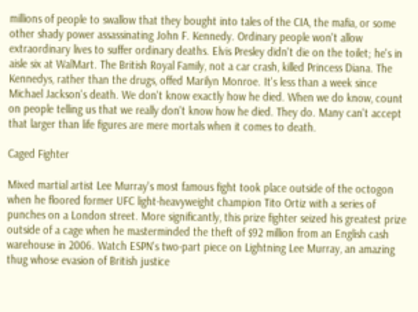millions of people to swallow that they bought into tales of the CIA, the mafia, or some other shady power assassinating John F. Kennedy. Ordinary people won't allow extraordinary lives to suffer ordinary deaths. Elvis Presley didn't die on the toilet; he's in aisle six at WalMart. The British Royal Family, not a car crash, killed Princess Diana. The Kennedys, rather than the drugs, offed Marilyn Monroe. It's less than a week since Michael Jackson's death. We don't know exactly how he died. When we do know, count on people telling us that we really don't know how he died. They do. Many can't accept that larger than life figures are mere mortals when it comes to death.

Caged Fighter

Mixed martial artist Lee Murray's most famous fight took place outside of the octogon when he floored former UFC light-heavyweight champion Tito Ortiz with a series of punches on a London street. More significantly, this prize fighter seized his greatest prize outside of a cage when he masterminded the theft of $92 million from an English cash warehouse in 2006. Watch ESPN's two-part piece on Lightning Lee Murray, an amazing thug whose evasion of British justice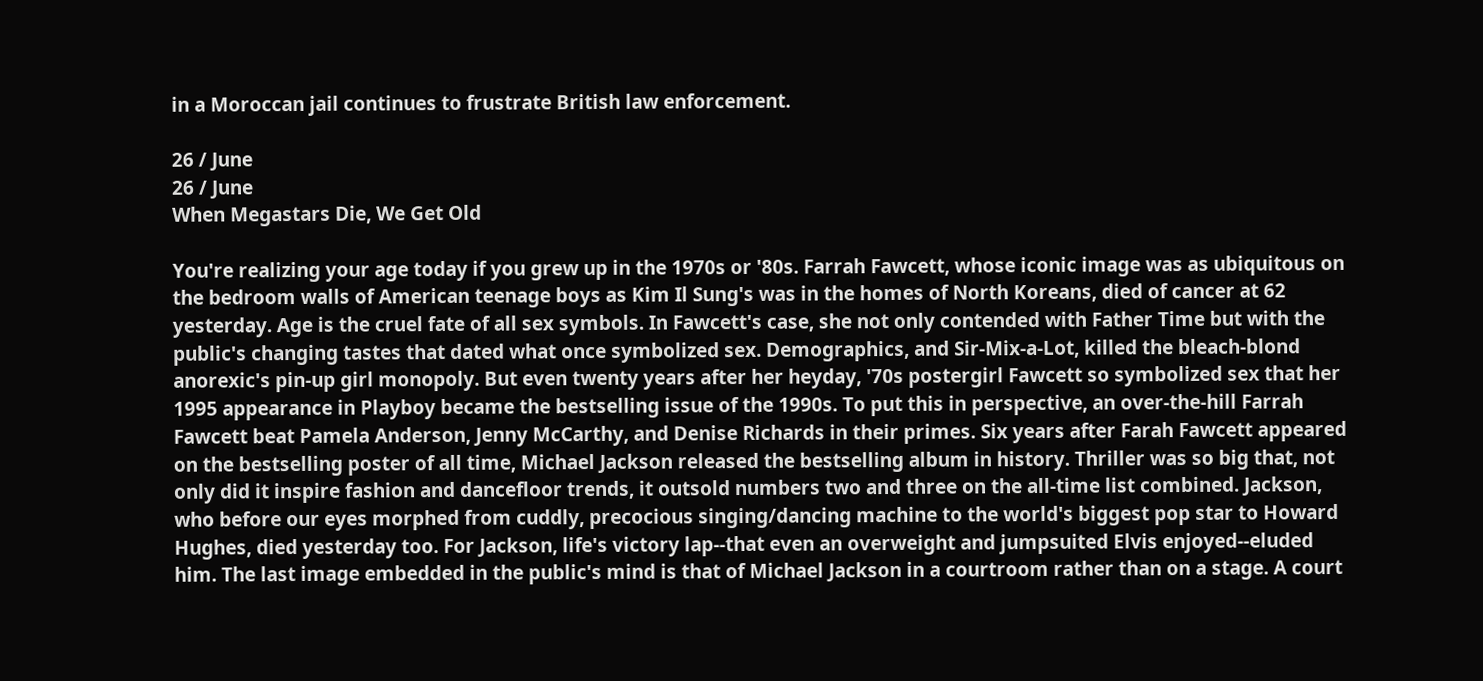in a Moroccan jail continues to frustrate British law enforcement.

26 / June
26 / June
When Megastars Die, We Get Old

You're realizing your age today if you grew up in the 1970s or '80s. Farrah Fawcett, whose iconic image was as ubiquitous on the bedroom walls of American teenage boys as Kim Il Sung's was in the homes of North Koreans, died of cancer at 62 yesterday. Age is the cruel fate of all sex symbols. In Fawcett's case, she not only contended with Father Time but with the public's changing tastes that dated what once symbolized sex. Demographics, and Sir-Mix-a-Lot, killed the bleach-blond anorexic's pin-up girl monopoly. But even twenty years after her heyday, '70s postergirl Fawcett so symbolized sex that her 1995 appearance in Playboy became the bestselling issue of the 1990s. To put this in perspective, an over-the-hill Farrah Fawcett beat Pamela Anderson, Jenny McCarthy, and Denise Richards in their primes. Six years after Farah Fawcett appeared on the bestselling poster of all time, Michael Jackson released the bestselling album in history. Thriller was so big that, not only did it inspire fashion and dancefloor trends, it outsold numbers two and three on the all-time list combined. Jackson, who before our eyes morphed from cuddly, precocious singing/dancing machine to the world's biggest pop star to Howard Hughes, died yesterday too. For Jackson, life's victory lap--that even an overweight and jumpsuited Elvis enjoyed--eluded him. The last image embedded in the public's mind is that of Michael Jackson in a courtroom rather than on a stage. A court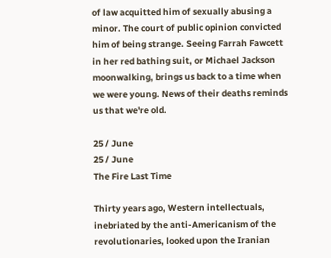of law acquitted him of sexually abusing a minor. The court of public opinion convicted him of being strange. Seeing Farrah Fawcett in her red bathing suit, or Michael Jackson moonwalking, brings us back to a time when we were young. News of their deaths reminds us that we're old.

25 / June
25 / June
The Fire Last Time

Thirty years ago, Western intellectuals, inebriated by the anti-Americanism of the revolutionaries, looked upon the Iranian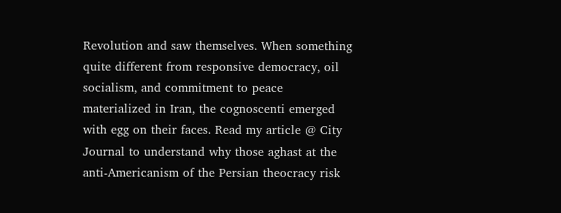Revolution and saw themselves. When something quite different from responsive democracy, oil socialism, and commitment to peace materialized in Iran, the cognoscenti emerged with egg on their faces. Read my article @ City Journal to understand why those aghast at the anti-Americanism of the Persian theocracy risk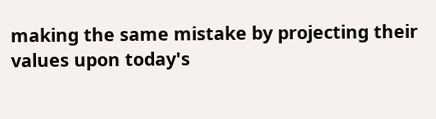making the same mistake by projecting their values upon today's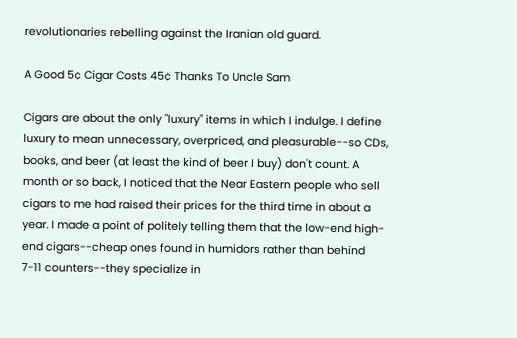revolutionaries rebelling against the Iranian old guard.

A Good 5¢ Cigar Costs 45¢ Thanks To Uncle Sam

Cigars are about the only "luxury" items in which I indulge. I define luxury to mean unnecessary, overpriced, and pleasurable--so CDs, books, and beer (at least the kind of beer I buy) don't count. A month or so back, I noticed that the Near Eastern people who sell cigars to me had raised their prices for the third time in about a year. I made a point of politely telling them that the low-end high-end cigars--cheap ones found in humidors rather than behind 7-11 counters--they specialize in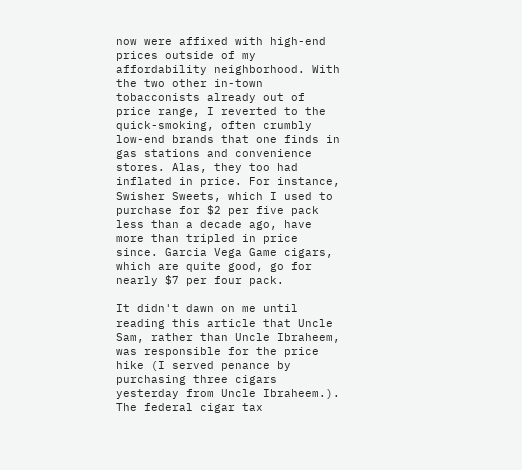now were affixed with high-end prices outside of my affordability neighborhood. With the two other in-town tobacconists already out of price range, I reverted to the quick-smoking, often crumbly low-end brands that one finds in gas stations and convenience stores. Alas, they too had inflated in price. For instance, Swisher Sweets, which I used to purchase for $2 per five pack less than a decade ago, have more than tripled in price since. Garcia Vega Game cigars, which are quite good, go for nearly $7 per four pack.

It didn't dawn on me until reading this article that Uncle Sam, rather than Uncle Ibraheem, was responsible for the price hike (I served penance by purchasing three cigars yesterday from Uncle Ibraheem.). The federal cigar tax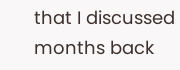that I discussed months back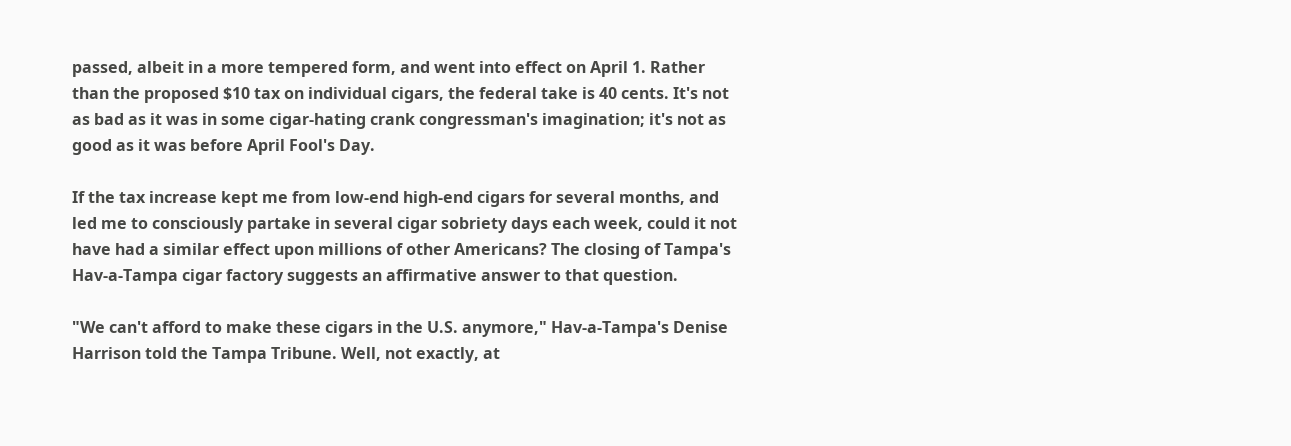passed, albeit in a more tempered form, and went into effect on April 1. Rather than the proposed $10 tax on individual cigars, the federal take is 40 cents. It's not as bad as it was in some cigar-hating crank congressman's imagination; it's not as good as it was before April Fool's Day.

If the tax increase kept me from low-end high-end cigars for several months, and led me to consciously partake in several cigar sobriety days each week, could it not have had a similar effect upon millions of other Americans? The closing of Tampa's Hav-a-Tampa cigar factory suggests an affirmative answer to that question.

"We can't afford to make these cigars in the U.S. anymore," Hav-a-Tampa's Denise Harrison told the Tampa Tribune. Well, not exactly, at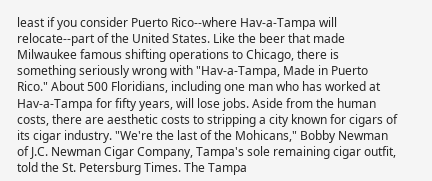least if you consider Puerto Rico--where Hav-a-Tampa will relocate--part of the United States. Like the beer that made Milwaukee famous shifting operations to Chicago, there is something seriously wrong with "Hav-a-Tampa, Made in Puerto Rico." About 500 Floridians, including one man who has worked at Hav-a-Tampa for fifty years, will lose jobs. Aside from the human costs, there are aesthetic costs to stripping a city known for cigars of its cigar industry. "We're the last of the Mohicans," Bobby Newman of J.C. Newman Cigar Company, Tampa's sole remaining cigar outfit, told the St. Petersburg Times. The Tampa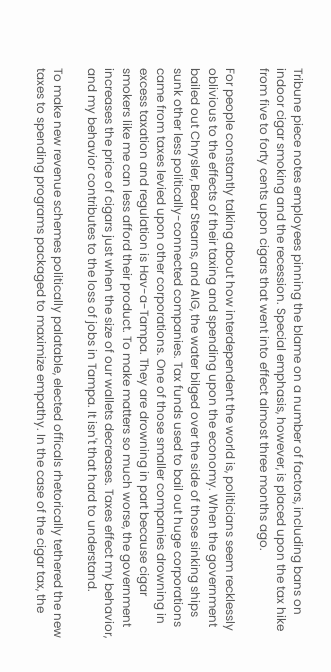Tribune piece notes employees pinning the blame on a number of factors, including bans on indoor cigar smoking and the recession. Special emphasis, however, is placed upon the tax hike from five to forty cents upon cigars that went into effect almost three months ago.

For people constantly talking about how interdependent the world is, politicians seem recklessly oblivious to the effects of their taxing and spending upon the economy. When the government bailed out Chrysler, Bear Stearns, and AIG, the water bilged over the side of those sinking ships sunk other less politically-connected companies. Tax funds used to bail out huge corporations came from taxes levied upon other corporations. One of those smaller companies drowning in excess taxation and regulation is Hav-a-Tampa. They are drowning in part because cigar smokers like me can less afford their product. To make matters so much worse, the government increases the price of cigars just when the size of our wallets decreases. Taxes effect my behavior, and my behavior contributes to the loss of jobs in Tampa. It isn't that hard to understand.

To make new revenue schemes politically palatable, elected officals rhetorically tethered the new taxes to spending programs packaged to maximize empathy. In the case of the cigar tax, the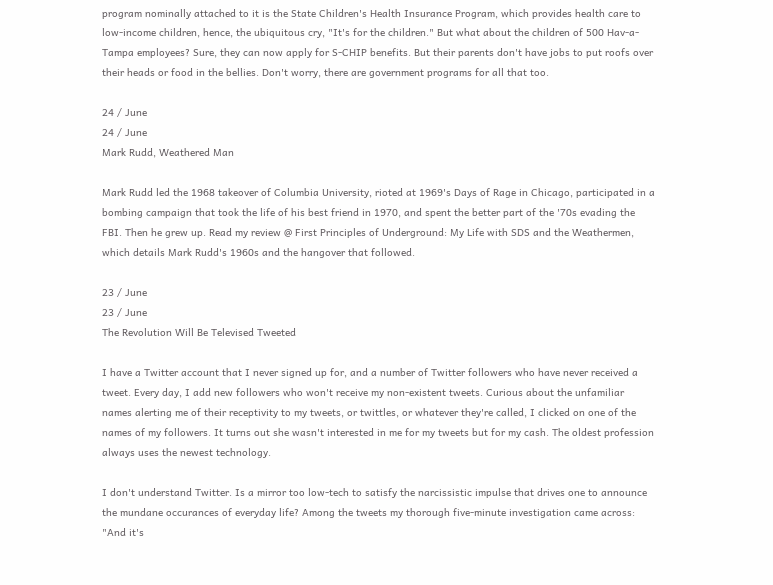program nominally attached to it is the State Children's Health Insurance Program, which provides health care to low-income children, hence, the ubiquitous cry, "It's for the children." But what about the children of 500 Hav-a-Tampa employees? Sure, they can now apply for S-CHIP benefits. But their parents don't have jobs to put roofs over their heads or food in the bellies. Don't worry, there are government programs for all that too.

24 / June
24 / June
Mark Rudd, Weathered Man

Mark Rudd led the 1968 takeover of Columbia University, rioted at 1969's Days of Rage in Chicago, participated in a bombing campaign that took the life of his best friend in 1970, and spent the better part of the '70s evading the FBI. Then he grew up. Read my review @ First Principles of Underground: My Life with SDS and the Weathermen, which details Mark Rudd's 1960s and the hangover that followed.

23 / June
23 / June
The Revolution Will Be Televised Tweeted

I have a Twitter account that I never signed up for, and a number of Twitter followers who have never received a tweet. Every day, I add new followers who won't receive my non-existent tweets. Curious about the unfamiliar names alerting me of their receptivity to my tweets, or twittles, or whatever they're called, I clicked on one of the names of my followers. It turns out she wasn't interested in me for my tweets but for my cash. The oldest profession always uses the newest technology.

I don't understand Twitter. Is a mirror too low-tech to satisfy the narcissistic impulse that drives one to announce the mundane occurances of everyday life? Among the tweets my thorough five-minute investigation came across: "And it's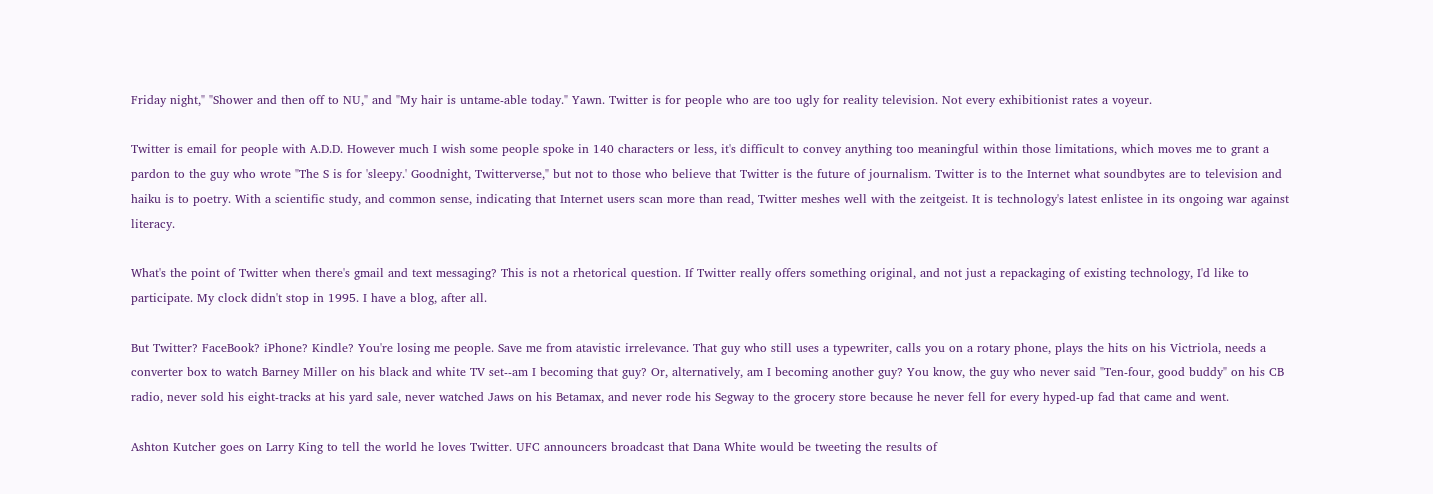Friday night," "Shower and then off to NU," and "My hair is untame-able today." Yawn. Twitter is for people who are too ugly for reality television. Not every exhibitionist rates a voyeur.

Twitter is email for people with A.D.D. However much I wish some people spoke in 140 characters or less, it's difficult to convey anything too meaningful within those limitations, which moves me to grant a pardon to the guy who wrote "The S is for 'sleepy.' Goodnight, Twitterverse," but not to those who believe that Twitter is the future of journalism. Twitter is to the Internet what soundbytes are to television and haiku is to poetry. With a scientific study, and common sense, indicating that Internet users scan more than read, Twitter meshes well with the zeitgeist. It is technology's latest enlistee in its ongoing war against literacy.

What's the point of Twitter when there's gmail and text messaging? This is not a rhetorical question. If Twitter really offers something original, and not just a repackaging of existing technology, I'd like to participate. My clock didn't stop in 1995. I have a blog, after all.

But Twitter? FaceBook? iPhone? Kindle? You're losing me people. Save me from atavistic irrelevance. That guy who still uses a typewriter, calls you on a rotary phone, plays the hits on his Victriola, needs a converter box to watch Barney Miller on his black and white TV set--am I becoming that guy? Or, alternatively, am I becoming another guy? You know, the guy who never said "Ten-four, good buddy" on his CB radio, never sold his eight-tracks at his yard sale, never watched Jaws on his Betamax, and never rode his Segway to the grocery store because he never fell for every hyped-up fad that came and went.

Ashton Kutcher goes on Larry King to tell the world he loves Twitter. UFC announcers broadcast that Dana White would be tweeting the results of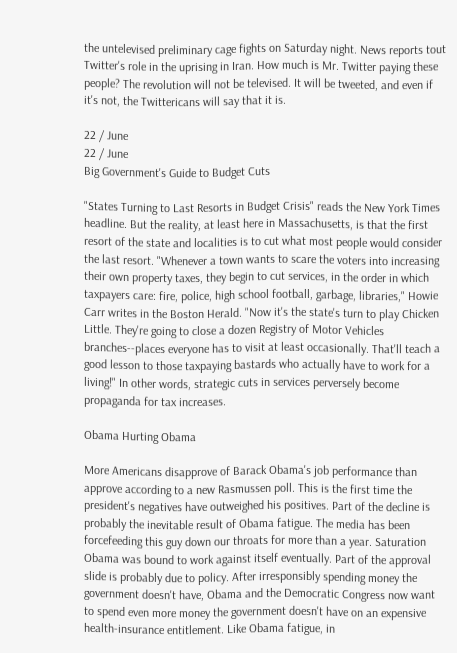the untelevised preliminary cage fights on Saturday night. News reports tout Twitter's role in the uprising in Iran. How much is Mr. Twitter paying these people? The revolution will not be televised. It will be tweeted, and even if it's not, the Twittericans will say that it is.

22 / June
22 / June
Big Government's Guide to Budget Cuts

"States Turning to Last Resorts in Budget Crisis" reads the New York Times headline. But the reality, at least here in Massachusetts, is that the first resort of the state and localities is to cut what most people would consider the last resort. "Whenever a town wants to scare the voters into increasing their own property taxes, they begin to cut services, in the order in which taxpayers care: fire, police, high school football, garbage, libraries," Howie Carr writes in the Boston Herald. "Now it's the state's turn to play Chicken Little. They're going to close a dozen Registry of Motor Vehicles branches--places everyone has to visit at least occasionally. That'll teach a good lesson to those taxpaying bastards who actually have to work for a living!" In other words, strategic cuts in services perversely become propaganda for tax increases.

Obama Hurting Obama

More Americans disapprove of Barack Obama's job performance than approve according to a new Rasmussen poll. This is the first time the president's negatives have outweighed his positives. Part of the decline is probably the inevitable result of Obama fatigue. The media has been forcefeeding this guy down our throats for more than a year. Saturation Obama was bound to work against itself eventually. Part of the approval slide is probably due to policy. After irresponsibly spending money the government doesn't have, Obama and the Democratic Congress now want to spend even more money the government doesn't have on an expensive health-insurance entitlement. Like Obama fatigue, in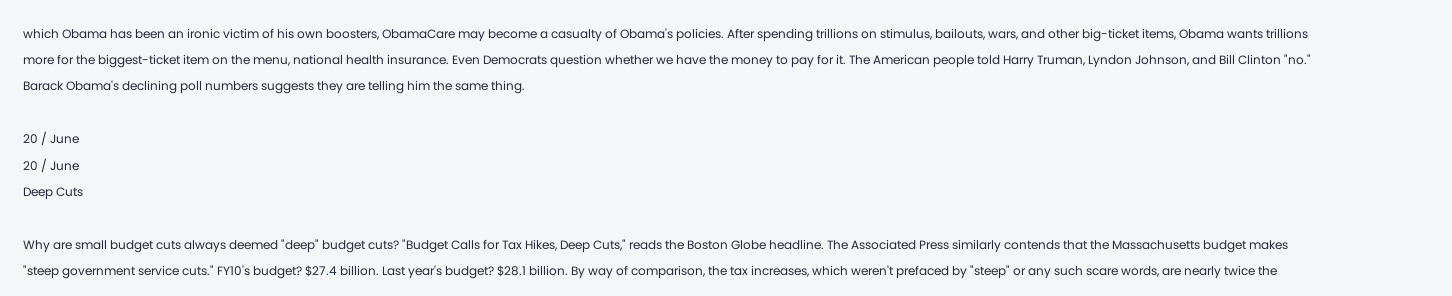which Obama has been an ironic victim of his own boosters, ObamaCare may become a casualty of Obama's policies. After spending trillions on stimulus, bailouts, wars, and other big-ticket items, Obama wants trillions more for the biggest-ticket item on the menu, national health insurance. Even Democrats question whether we have the money to pay for it. The American people told Harry Truman, Lyndon Johnson, and Bill Clinton "no." Barack Obama's declining poll numbers suggests they are telling him the same thing.

20 / June
20 / June
Deep Cuts

Why are small budget cuts always deemed "deep" budget cuts? "Budget Calls for Tax Hikes, Deep Cuts," reads the Boston Globe headline. The Associated Press similarly contends that the Massachusetts budget makes "steep government service cuts." FY10's budget? $27.4 billion. Last year's budget? $28.1 billion. By way of comparison, the tax increases, which weren't prefaced by "steep" or any such scare words, are nearly twice the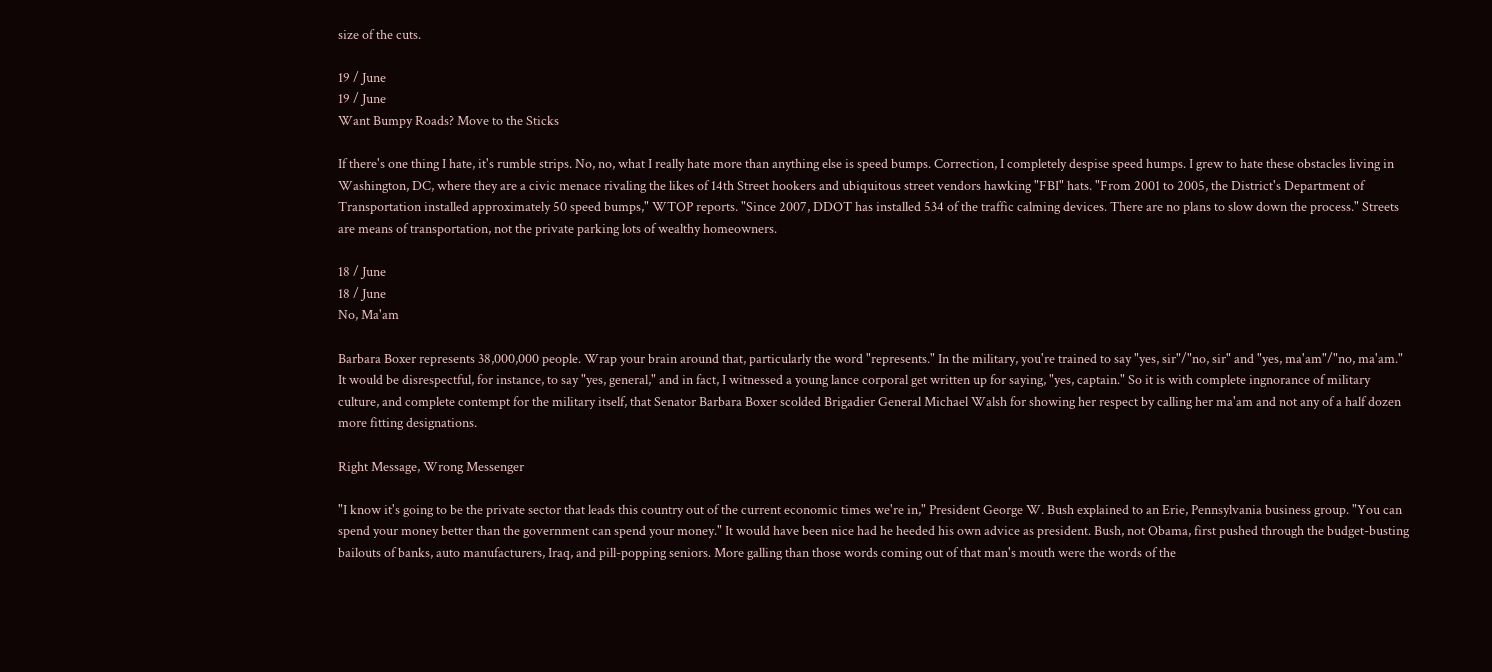size of the cuts.

19 / June
19 / June
Want Bumpy Roads? Move to the Sticks

If there's one thing I hate, it's rumble strips. No, no, what I really hate more than anything else is speed bumps. Correction, I completely despise speed humps. I grew to hate these obstacles living in Washington, DC, where they are a civic menace rivaling the likes of 14th Street hookers and ubiquitous street vendors hawking "FBI" hats. "From 2001 to 2005, the District's Department of Transportation installed approximately 50 speed bumps," WTOP reports. "Since 2007, DDOT has installed 534 of the traffic calming devices. There are no plans to slow down the process." Streets are means of transportation, not the private parking lots of wealthy homeowners.

18 / June
18 / June
No, Ma'am

Barbara Boxer represents 38,000,000 people. Wrap your brain around that, particularly the word "represents." In the military, you're trained to say "yes, sir"/"no, sir" and "yes, ma'am"/"no, ma'am." It would be disrespectful, for instance, to say "yes, general," and in fact, I witnessed a young lance corporal get written up for saying, "yes, captain." So it is with complete ingnorance of military culture, and complete contempt for the military itself, that Senator Barbara Boxer scolded Brigadier General Michael Walsh for showing her respect by calling her ma'am and not any of a half dozen more fitting designations.

Right Message, Wrong Messenger

"I know it's going to be the private sector that leads this country out of the current economic times we're in," President George W. Bush explained to an Erie, Pennsylvania business group. "You can spend your money better than the government can spend your money." It would have been nice had he heeded his own advice as president. Bush, not Obama, first pushed through the budget-busting bailouts of banks, auto manufacturers, Iraq, and pill-popping seniors. More galling than those words coming out of that man's mouth were the words of the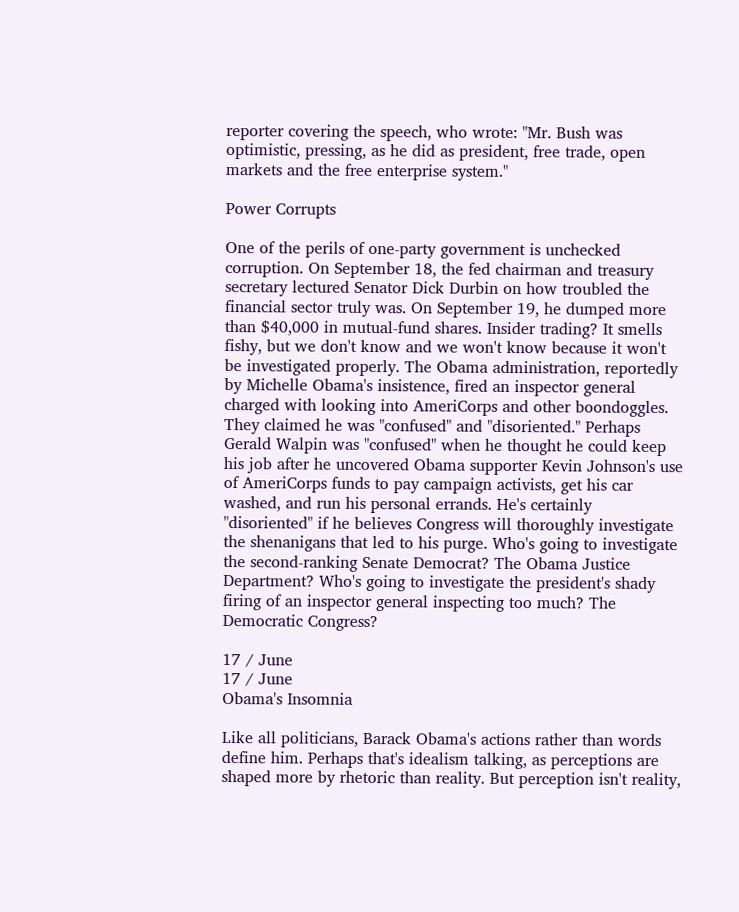reporter covering the speech, who wrote: "Mr. Bush was optimistic, pressing, as he did as president, free trade, open markets and the free enterprise system."

Power Corrupts

One of the perils of one-party government is unchecked corruption. On September 18, the fed chairman and treasury secretary lectured Senator Dick Durbin on how troubled the financial sector truly was. On September 19, he dumped more than $40,000 in mutual-fund shares. Insider trading? It smells fishy, but we don't know and we won't know because it won't be investigated properly. The Obama administration, reportedly by Michelle Obama's insistence, fired an inspector general charged with looking into AmeriCorps and other boondoggles. They claimed he was "confused" and "disoriented." Perhaps Gerald Walpin was "confused" when he thought he could keep his job after he uncovered Obama supporter Kevin Johnson's use of AmeriCorps funds to pay campaign activists, get his car washed, and run his personal errands. He's certainly "disoriented" if he believes Congress will thoroughly investigate the shenanigans that led to his purge. Who's going to investigate the second-ranking Senate Democrat? The Obama Justice Department? Who's going to investigate the president's shady firing of an inspector general inspecting too much? The Democratic Congress?

17 / June
17 / June
Obama's Insomnia

Like all politicians, Barack Obama's actions rather than words define him. Perhaps that's idealism talking, as perceptions are shaped more by rhetoric than reality. But perception isn't reality,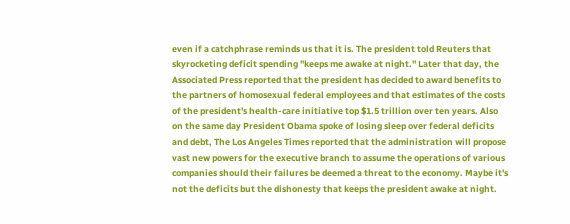even if a catchphrase reminds us that it is. The president told Reuters that skyrocketing deficit spending "keeps me awake at night." Later that day, the Associated Press reported that the president has decided to award benefits to the partners of homosexual federal employees and that estimates of the costs of the president's health-care initiative top $1.5 trillion over ten years. Also on the same day President Obama spoke of losing sleep over federal deficits and debt, The Los Angeles Times reported that the administration will propose vast new powers for the executive branch to assume the operations of various companies should their failures be deemed a threat to the economy. Maybe it's not the deficits but the dishonesty that keeps the president awake at night.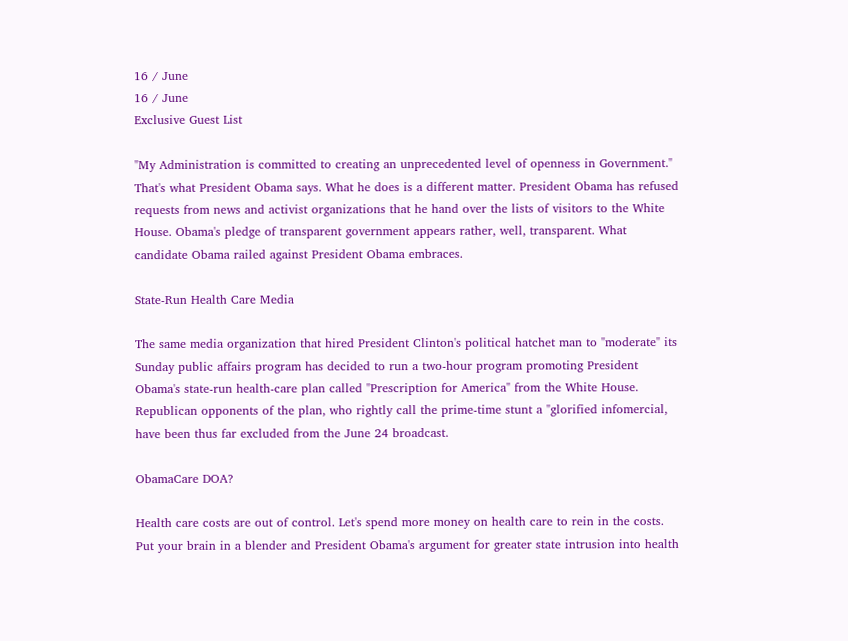16 / June
16 / June
Exclusive Guest List

"My Administration is committed to creating an unprecedented level of openness in Government." That's what President Obama says. What he does is a different matter. President Obama has refused requests from news and activist organizations that he hand over the lists of visitors to the White House. Obama's pledge of transparent government appears rather, well, transparent. What candidate Obama railed against President Obama embraces.

State-Run Health Care Media

The same media organization that hired President Clinton's political hatchet man to "moderate" its Sunday public affairs program has decided to run a two-hour program promoting President Obama's state-run health-care plan called "Prescription for America" from the White House. Republican opponents of the plan, who rightly call the prime-time stunt a "glorified infomercial, have been thus far excluded from the June 24 broadcast.

ObamaCare DOA?

Health care costs are out of control. Let's spend more money on health care to rein in the costs. Put your brain in a blender and President Obama's argument for greater state intrusion into health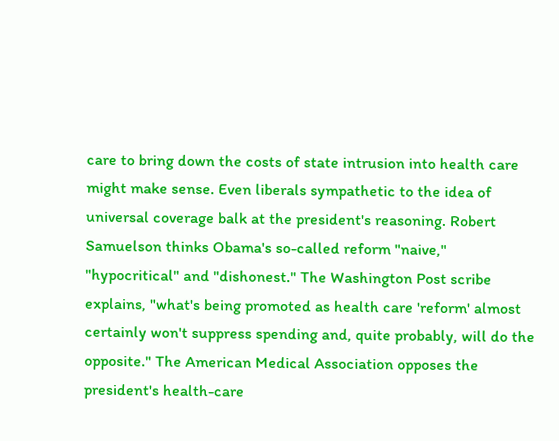care to bring down the costs of state intrusion into health care might make sense. Even liberals sympathetic to the idea of universal coverage balk at the president's reasoning. Robert Samuelson thinks Obama's so-called reform "naive," "hypocritical" and "dishonest." The Washington Post scribe explains, "what's being promoted as health care 'reform' almost certainly won't suppress spending and, quite probably, will do the opposite." The American Medical Association opposes the president's health-care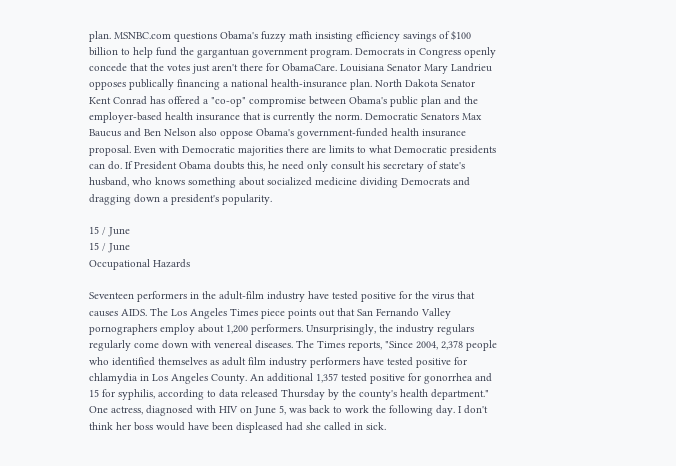plan. MSNBC.com questions Obama's fuzzy math insisting efficiency savings of $100 billion to help fund the gargantuan government program. Democrats in Congress openly concede that the votes just aren't there for ObamaCare. Louisiana Senator Mary Landrieu opposes publically financing a national health-insurance plan. North Dakota Senator Kent Conrad has offered a "co-op" compromise between Obama's public plan and the employer-based health insurance that is currently the norm. Democratic Senators Max Baucus and Ben Nelson also oppose Obama's government-funded health insurance proposal. Even with Democratic majorities there are limits to what Democratic presidents can do. If President Obama doubts this, he need only consult his secretary of state's husband, who knows something about socialized medicine dividing Democrats and dragging down a president's popularity.

15 / June
15 / June
Occupational Hazards

Seventeen performers in the adult-film industry have tested positive for the virus that causes AIDS. The Los Angeles Times piece points out that San Fernando Valley pornographers employ about 1,200 performers. Unsurprisingly, the industry regulars regularly come down with venereal diseases. The Times reports, "Since 2004, 2,378 people who identified themselves as adult film industry performers have tested positive for chlamydia in Los Angeles County. An additional 1,357 tested positive for gonorrhea and 15 for syphilis, according to data released Thursday by the county's health department." One actress, diagnosed with HIV on June 5, was back to work the following day. I don't think her boss would have been displeased had she called in sick.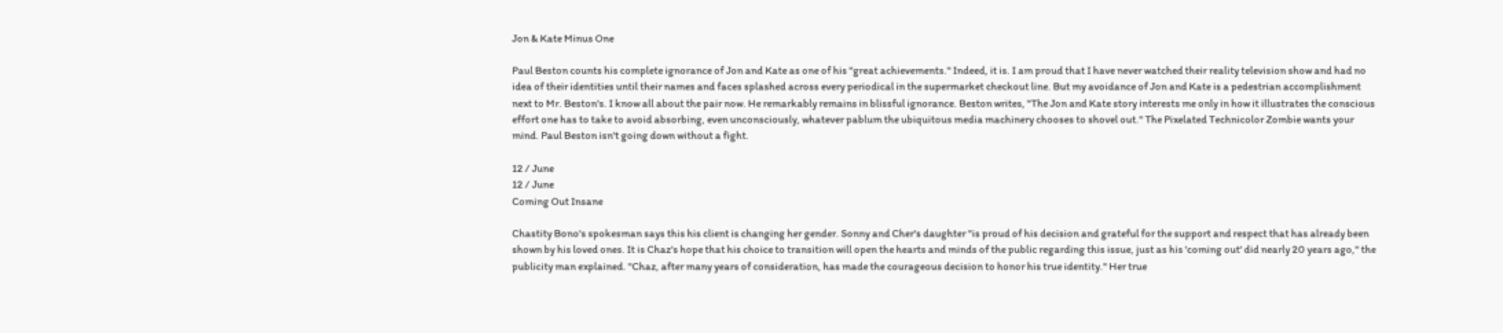Jon & Kate Minus One

Paul Beston counts his complete ignorance of Jon and Kate as one of his "great achievements." Indeed, it is. I am proud that I have never watched their reality television show and had no idea of their identities until their names and faces splashed across every periodical in the supermarket checkout line. But my avoidance of Jon and Kate is a pedestrian accomplishment next to Mr. Beston's. I know all about the pair now. He remarkably remains in blissful ignorance. Beston writes, "The Jon and Kate story interests me only in how it illustrates the conscious effort one has to take to avoid absorbing, even unconsciously, whatever pablum the ubiquitous media machinery chooses to shovel out." The Pixelated Technicolor Zombie wants your mind. Paul Beston isn't going down without a fight.

12 / June
12 / June
Coming Out Insane

Chastity Bono's spokesman says this his client is changing her gender. Sonny and Cher's daughter "is proud of his decision and grateful for the support and respect that has already been shown by his loved ones. It is Chaz's hope that his choice to transition will open the hearts and minds of the public regarding this issue, just as his 'coming out' did nearly 20 years ago," the publicity man explained. "Chaz, after many years of consideration, has made the courageous decision to honor his true identity." Her true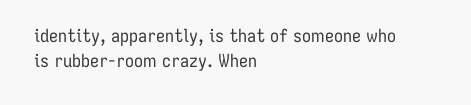identity, apparently, is that of someone who is rubber-room crazy. When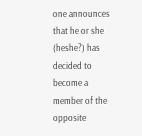one announces that he or she (heshe?) has decided to become a member of the opposite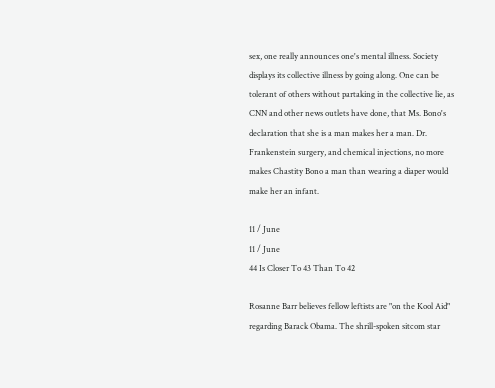sex, one really announces one's mental illness. Society displays its collective illness by going along. One can be tolerant of others without partaking in the collective lie, as CNN and other news outlets have done, that Ms. Bono's declaration that she is a man makes her a man. Dr. Frankenstein surgery, and chemical injections, no more makes Chastity Bono a man than wearing a diaper would make her an infant.

11 / June
11 / June
44 Is Closer To 43 Than To 42

Rosanne Barr believes fellow leftists are "on the Kool Aid" regarding Barack Obama. The shrill-spoken sitcom star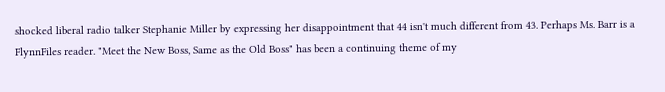shocked liberal radio talker Stephanie Miller by expressing her disappointment that 44 isn't much different from 43. Perhaps Ms. Barr is a FlynnFiles reader. "Meet the New Boss, Same as the Old Boss" has been a continuing theme of my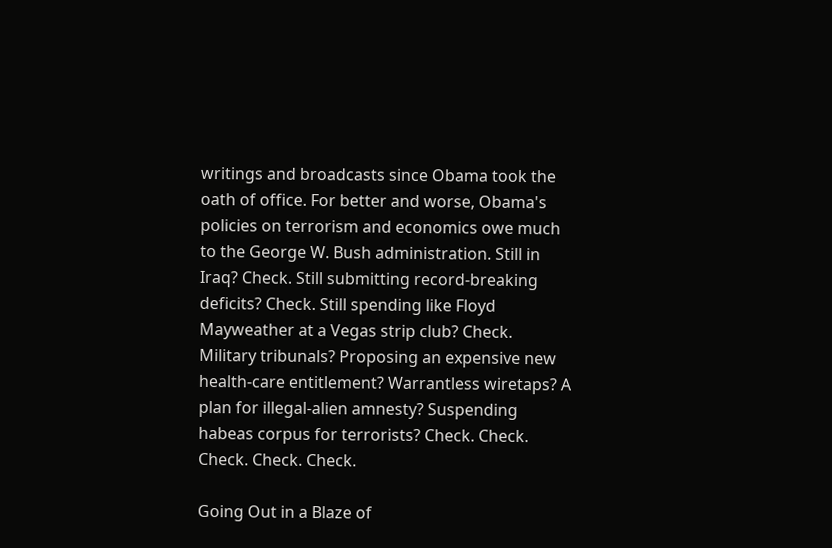writings and broadcasts since Obama took the oath of office. For better and worse, Obama's policies on terrorism and economics owe much to the George W. Bush administration. Still in Iraq? Check. Still submitting record-breaking deficits? Check. Still spending like Floyd Mayweather at a Vegas strip club? Check. Military tribunals? Proposing an expensive new health-care entitlement? Warrantless wiretaps? A plan for illegal-alien amnesty? Suspending habeas corpus for terrorists? Check. Check. Check. Check. Check.

Going Out in a Blaze of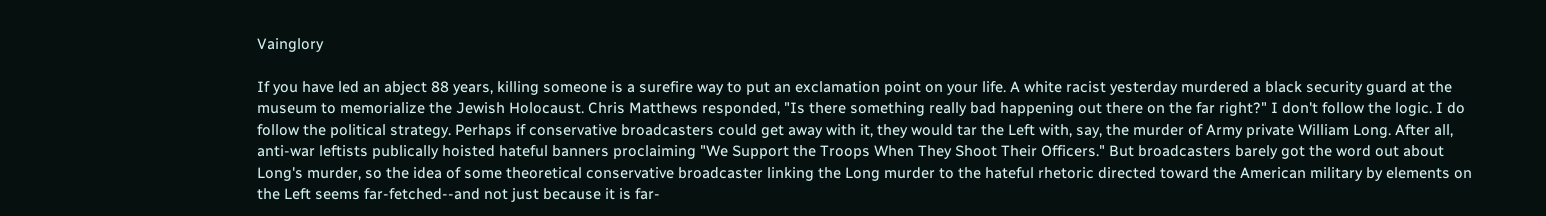Vainglory

If you have led an abject 88 years, killing someone is a surefire way to put an exclamation point on your life. A white racist yesterday murdered a black security guard at the museum to memorialize the Jewish Holocaust. Chris Matthews responded, "Is there something really bad happening out there on the far right?" I don't follow the logic. I do follow the political strategy. Perhaps if conservative broadcasters could get away with it, they would tar the Left with, say, the murder of Army private William Long. After all, anti-war leftists publically hoisted hateful banners proclaiming "We Support the Troops When They Shoot Their Officers." But broadcasters barely got the word out about Long's murder, so the idea of some theoretical conservative broadcaster linking the Long murder to the hateful rhetoric directed toward the American military by elements on the Left seems far-fetched--and not just because it is far-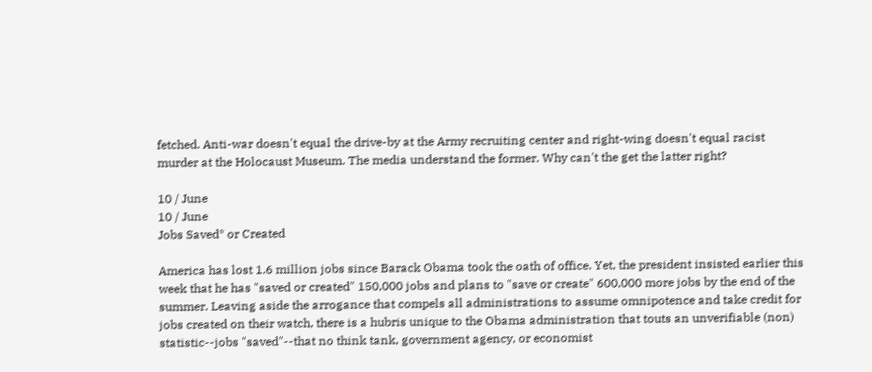fetched. Anti-war doesn't equal the drive-by at the Army recruiting center and right-wing doesn't equal racist murder at the Holocaust Museum. The media understand the former. Why can't the get the latter right?

10 / June
10 / June
Jobs Saved* or Created

America has lost 1.6 million jobs since Barack Obama took the oath of office. Yet, the president insisted earlier this week that he has "saved or created" 150,000 jobs and plans to "save or create" 600,000 more jobs by the end of the summer. Leaving aside the arrogance that compels all administrations to assume omnipotence and take credit for jobs created on their watch, there is a hubris unique to the Obama administration that touts an unverifiable (non) statistic--jobs "saved"--that no think tank, government agency, or economist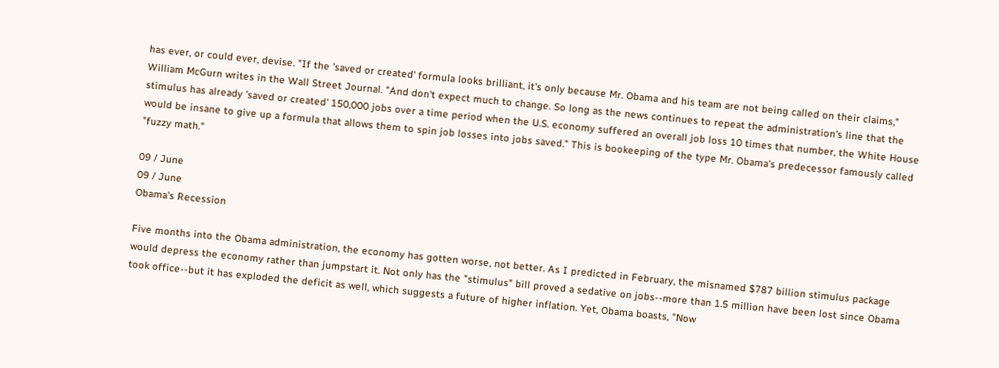has ever, or could ever, devise. "If the 'saved or created' formula looks brilliant, it's only because Mr. Obama and his team are not being called on their claims," William McGurn writes in the Wall Street Journal. "And don't expect much to change. So long as the news continues to repeat the administration's line that the stimulus has already 'saved or created' 150,000 jobs over a time period when the U.S. economy suffered an overall job loss 10 times that number, the White House would be insane to give up a formula that allows them to spin job losses into jobs saved." This is bookeeping of the type Mr. Obama's predecessor famously called "fuzzy math."

09 / June
09 / June
Obama's Recession

Five months into the Obama administration, the economy has gotten worse, not better. As I predicted in February, the misnamed $787 billion stimulus package would depress the economy rather than jumpstart it. Not only has the "stimulus" bill proved a sedative on jobs--more than 1.5 million have been lost since Obama took office--but it has exploded the deficit as well, which suggests a future of higher inflation. Yet, Obama boasts, "Now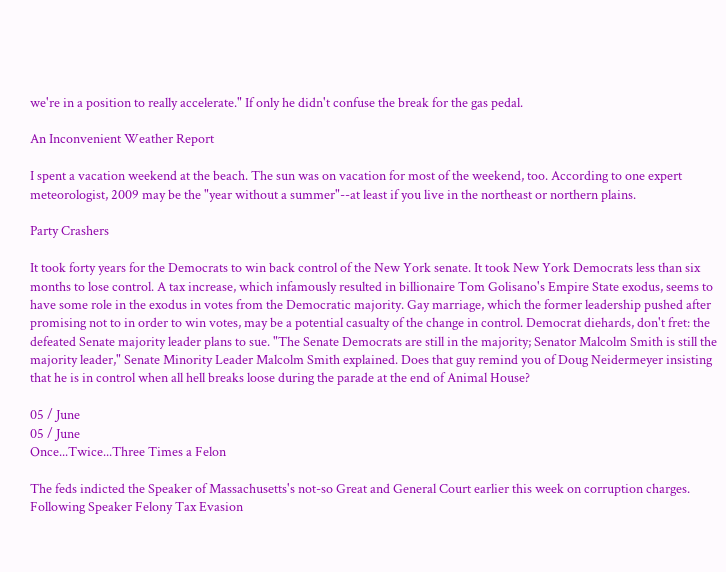we're in a position to really accelerate." If only he didn't confuse the break for the gas pedal.

An Inconvenient Weather Report

I spent a vacation weekend at the beach. The sun was on vacation for most of the weekend, too. According to one expert meteorologist, 2009 may be the "year without a summer"--at least if you live in the northeast or northern plains.

Party Crashers

It took forty years for the Democrats to win back control of the New York senate. It took New York Democrats less than six months to lose control. A tax increase, which infamously resulted in billionaire Tom Golisano's Empire State exodus, seems to have some role in the exodus in votes from the Democratic majority. Gay marriage, which the former leadership pushed after promising not to in order to win votes, may be a potential casualty of the change in control. Democrat diehards, don't fret: the defeated Senate majority leader plans to sue. "The Senate Democrats are still in the majority; Senator Malcolm Smith is still the majority leader," Senate Minority Leader Malcolm Smith explained. Does that guy remind you of Doug Neidermeyer insisting that he is in control when all hell breaks loose during the parade at the end of Animal House?

05 / June
05 / June
Once...Twice...Three Times a Felon

The feds indicted the Speaker of Massachusetts's not-so Great and General Court earlier this week on corruption charges. Following Speaker Felony Tax Evasion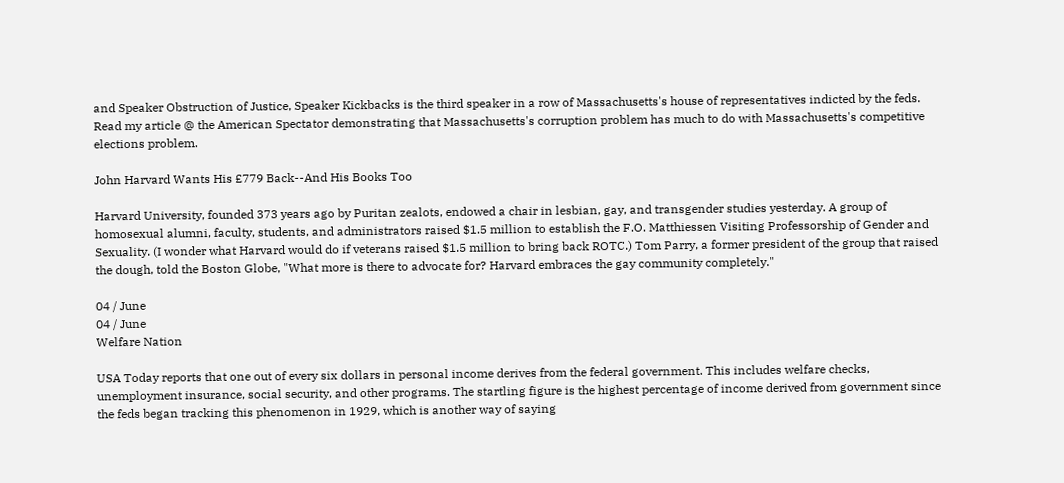and Speaker Obstruction of Justice, Speaker Kickbacks is the third speaker in a row of Massachusetts's house of representatives indicted by the feds. Read my article @ the American Spectator demonstrating that Massachusetts's corruption problem has much to do with Massachusetts's competitive elections problem.

John Harvard Wants His £779 Back--And His Books Too

Harvard University, founded 373 years ago by Puritan zealots, endowed a chair in lesbian, gay, and transgender studies yesterday. A group of homosexual alumni, faculty, students, and administrators raised $1.5 million to establish the F.O. Matthiessen Visiting Professorship of Gender and Sexuality. (I wonder what Harvard would do if veterans raised $1.5 million to bring back ROTC.) Tom Parry, a former president of the group that raised the dough, told the Boston Globe, "What more is there to advocate for? Harvard embraces the gay community completely."

04 / June
04 / June
Welfare Nation

USA Today reports that one out of every six dollars in personal income derives from the federal government. This includes welfare checks, unemployment insurance, social security, and other programs. The startling figure is the highest percentage of income derived from government since the feds began tracking this phenomenon in 1929, which is another way of saying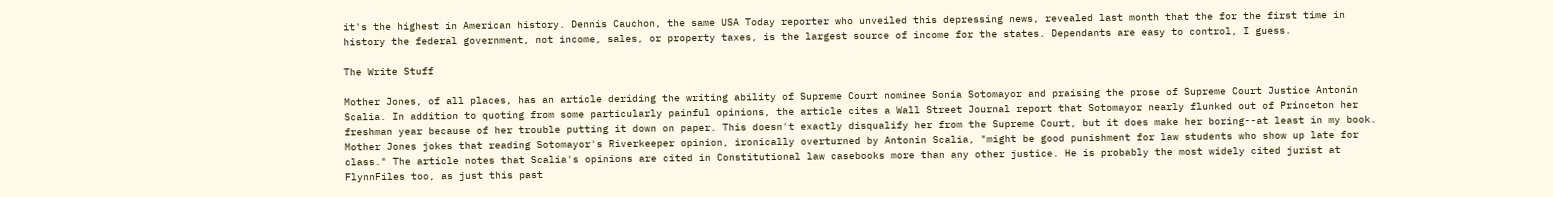it's the highest in American history. Dennis Cauchon, the same USA Today reporter who unveiled this depressing news, revealed last month that the for the first time in history the federal government, not income, sales, or property taxes, is the largest source of income for the states. Dependants are easy to control, I guess.

The Write Stuff

Mother Jones, of all places, has an article deriding the writing ability of Supreme Court nominee Sonia Sotomayor and praising the prose of Supreme Court Justice Antonin Scalia. In addition to quoting from some particularly painful opinions, the article cites a Wall Street Journal report that Sotomayor nearly flunked out of Princeton her freshman year because of her trouble putting it down on paper. This doesn't exactly disqualify her from the Supreme Court, but it does make her boring--at least in my book. Mother Jones jokes that reading Sotomayor's Riverkeeper opinion, ironically overturned by Antonin Scalia, "might be good punishment for law students who show up late for class." The article notes that Scalia's opinions are cited in Constitutional law casebooks more than any other justice. He is probably the most widely cited jurist at FlynnFiles too, as just this past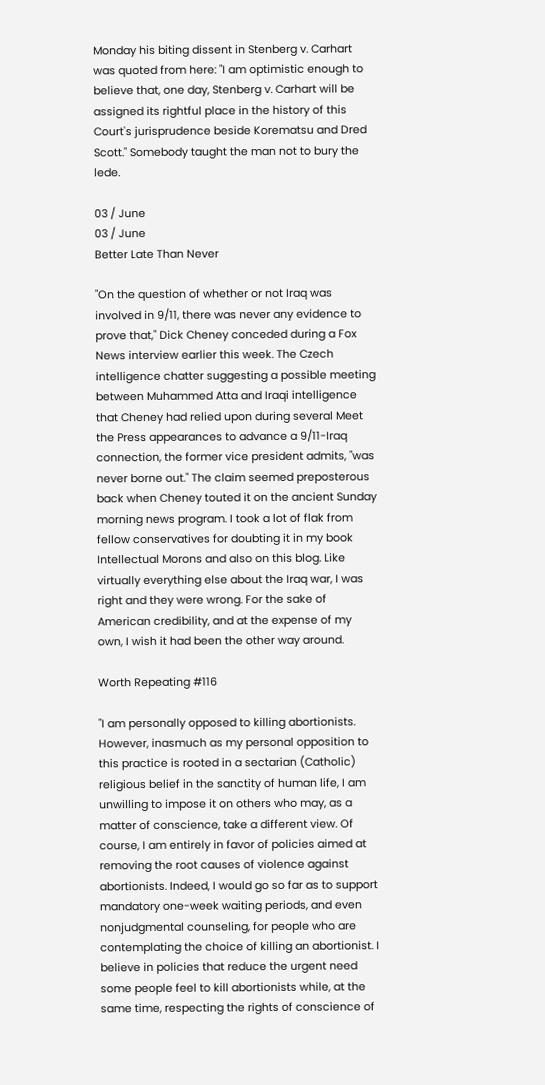Monday his biting dissent in Stenberg v. Carhart was quoted from here: "I am optimistic enough to believe that, one day, Stenberg v. Carhart will be assigned its rightful place in the history of this Court's jurisprudence beside Korematsu and Dred Scott." Somebody taught the man not to bury the lede.

03 / June
03 / June
Better Late Than Never

"On the question of whether or not Iraq was involved in 9/11, there was never any evidence to prove that," Dick Cheney conceded during a Fox News interview earlier this week. The Czech intelligence chatter suggesting a possible meeting between Muhammed Atta and Iraqi intelligence that Cheney had relied upon during several Meet the Press appearances to advance a 9/11-Iraq connection, the former vice president admits, "was never borne out." The claim seemed preposterous back when Cheney touted it on the ancient Sunday morning news program. I took a lot of flak from fellow conservatives for doubting it in my book Intellectual Morons and also on this blog. Like virtually everything else about the Iraq war, I was right and they were wrong. For the sake of American credibility, and at the expense of my own, I wish it had been the other way around.

Worth Repeating #116

"I am personally opposed to killing abortionists. However, inasmuch as my personal opposition to this practice is rooted in a sectarian (Catholic) religious belief in the sanctity of human life, I am unwilling to impose it on others who may, as a matter of conscience, take a different view. Of course, I am entirely in favor of policies aimed at removing the root causes of violence against abortionists. Indeed, I would go so far as to support mandatory one-week waiting periods, and even nonjudgmental counseling, for people who are contemplating the choice of killing an abortionist. I believe in policies that reduce the urgent need some people feel to kill abortionists while, at the same time, respecting the rights of conscience of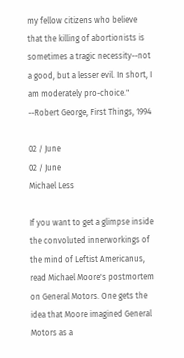my fellow citizens who believe that the killing of abortionists is sometimes a tragic necessity--not a good, but a lesser evil. In short, I am moderately pro-choice."
--Robert George, First Things, 1994

02 / June
02 / June
Michael Less

If you want to get a glimpse inside the convoluted innerworkings of the mind of Leftist Americanus, read Michael Moore's postmortem on General Motors. One gets the idea that Moore imagined General Motors as a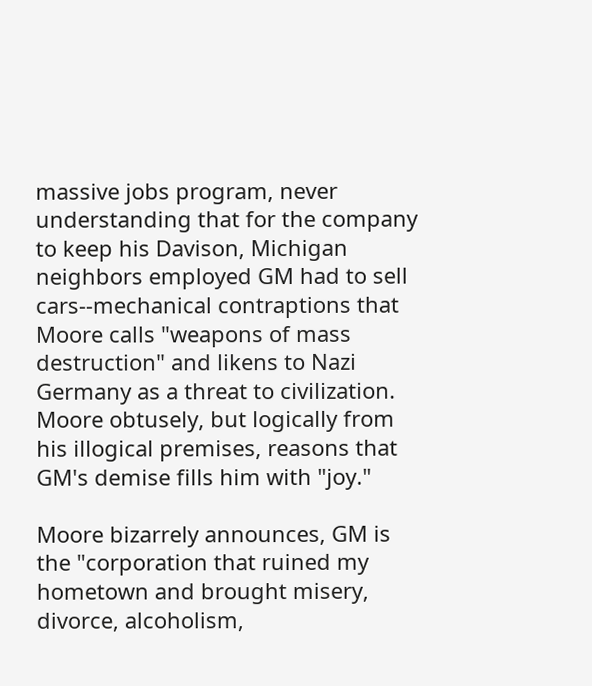massive jobs program, never understanding that for the company to keep his Davison, Michigan neighbors employed GM had to sell cars--mechanical contraptions that Moore calls "weapons of mass destruction" and likens to Nazi Germany as a threat to civilization. Moore obtusely, but logically from his illogical premises, reasons that GM's demise fills him with "joy."

Moore bizarrely announces, GM is the "corporation that ruined my hometown and brought misery, divorce, alcoholism,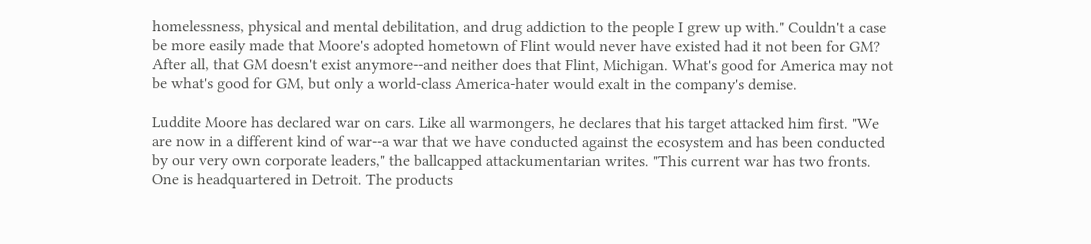homelessness, physical and mental debilitation, and drug addiction to the people I grew up with." Couldn't a case be more easily made that Moore's adopted hometown of Flint would never have existed had it not been for GM? After all, that GM doesn't exist anymore--and neither does that Flint, Michigan. What's good for America may not be what's good for GM, but only a world-class America-hater would exalt in the company's demise.

Luddite Moore has declared war on cars. Like all warmongers, he declares that his target attacked him first. "We are now in a different kind of war--a war that we have conducted against the ecosystem and has been conducted by our very own corporate leaders," the ballcapped attackumentarian writes. "This current war has two fronts. One is headquartered in Detroit. The products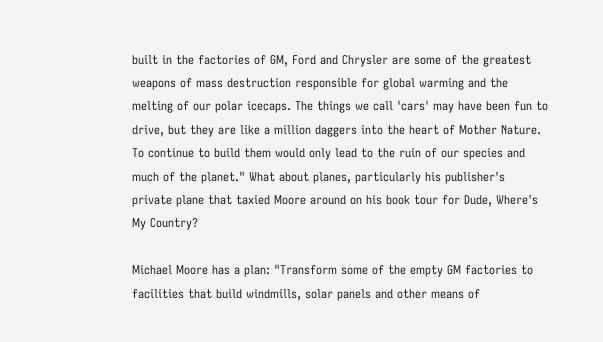built in the factories of GM, Ford and Chrysler are some of the greatest weapons of mass destruction responsible for global warming and the melting of our polar icecaps. The things we call 'cars' may have been fun to drive, but they are like a million daggers into the heart of Mother Nature. To continue to build them would only lead to the ruin of our species and much of the planet." What about planes, particularly his publisher's private plane that taxied Moore around on his book tour for Dude, Where's My Country?

Michael Moore has a plan: "Transform some of the empty GM factories to facilities that build windmills, solar panels and other means of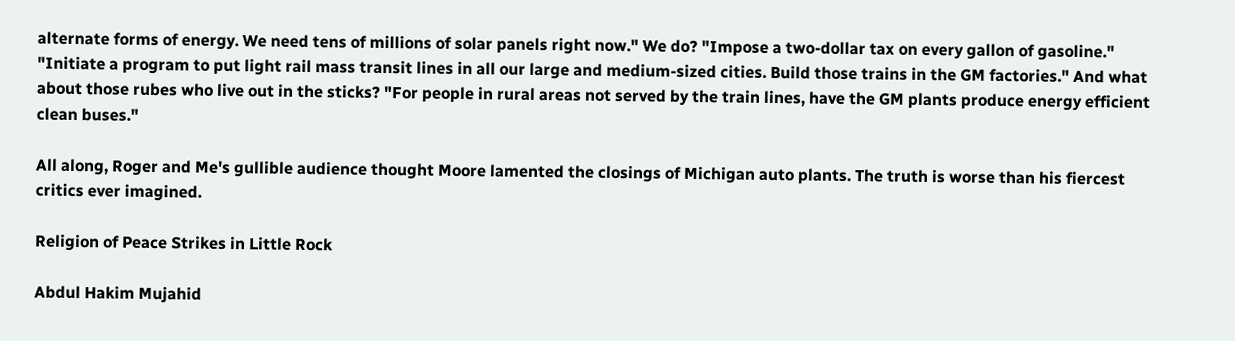alternate forms of energy. We need tens of millions of solar panels right now." We do? "Impose a two-dollar tax on every gallon of gasoline." "Initiate a program to put light rail mass transit lines in all our large and medium-sized cities. Build those trains in the GM factories." And what about those rubes who live out in the sticks? "For people in rural areas not served by the train lines, have the GM plants produce energy efficient clean buses."

All along, Roger and Me's gullible audience thought Moore lamented the closings of Michigan auto plants. The truth is worse than his fiercest critics ever imagined.

Religion of Peace Strikes in Little Rock

Abdul Hakim Mujahid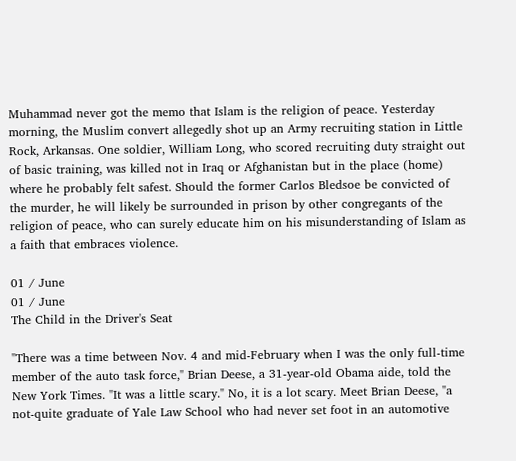Muhammad never got the memo that Islam is the religion of peace. Yesterday morning, the Muslim convert allegedly shot up an Army recruiting station in Little Rock, Arkansas. One soldier, William Long, who scored recruiting duty straight out of basic training, was killed not in Iraq or Afghanistan but in the place (home) where he probably felt safest. Should the former Carlos Bledsoe be convicted of the murder, he will likely be surrounded in prison by other congregants of the religion of peace, who can surely educate him on his misunderstanding of Islam as a faith that embraces violence.

01 / June
01 / June
The Child in the Driver's Seat

"There was a time between Nov. 4 and mid-February when I was the only full-time member of the auto task force," Brian Deese, a 31-year-old Obama aide, told the New York Times. "It was a little scary." No, it is a lot scary. Meet Brian Deese, "a not-quite graduate of Yale Law School who had never set foot in an automotive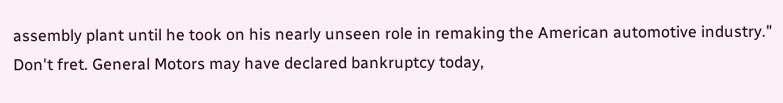assembly plant until he took on his nearly unseen role in remaking the American automotive industry." Don't fret. General Motors may have declared bankruptcy today,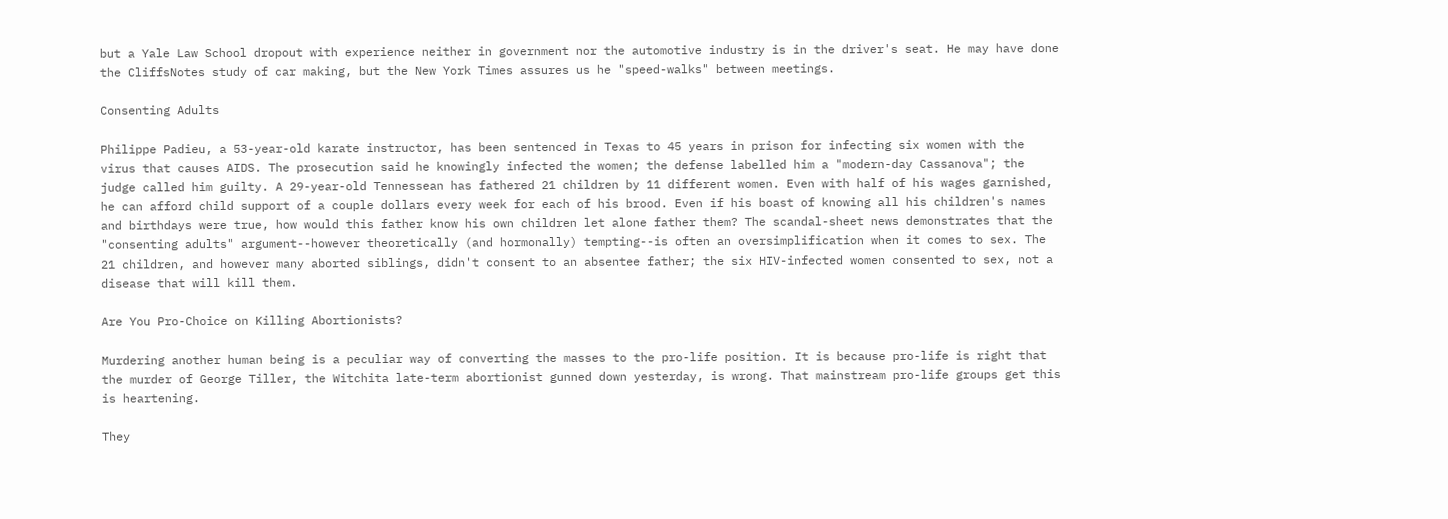but a Yale Law School dropout with experience neither in government nor the automotive industry is in the driver's seat. He may have done the CliffsNotes study of car making, but the New York Times assures us he "speed-walks" between meetings.

Consenting Adults

Philippe Padieu, a 53-year-old karate instructor, has been sentenced in Texas to 45 years in prison for infecting six women with the virus that causes AIDS. The prosecution said he knowingly infected the women; the defense labelled him a "modern-day Cassanova"; the judge called him guilty. A 29-year-old Tennessean has fathered 21 children by 11 different women. Even with half of his wages garnished, he can afford child support of a couple dollars every week for each of his brood. Even if his boast of knowing all his children's names and birthdays were true, how would this father know his own children let alone father them? The scandal-sheet news demonstrates that the "consenting adults" argument--however theoretically (and hormonally) tempting--is often an oversimplification when it comes to sex. The 21 children, and however many aborted siblings, didn't consent to an absentee father; the six HIV-infected women consented to sex, not a disease that will kill them.

Are You Pro-Choice on Killing Abortionists?

Murdering another human being is a peculiar way of converting the masses to the pro-life position. It is because pro-life is right that the murder of George Tiller, the Witchita late-term abortionist gunned down yesterday, is wrong. That mainstream pro-life groups get this is heartening.

They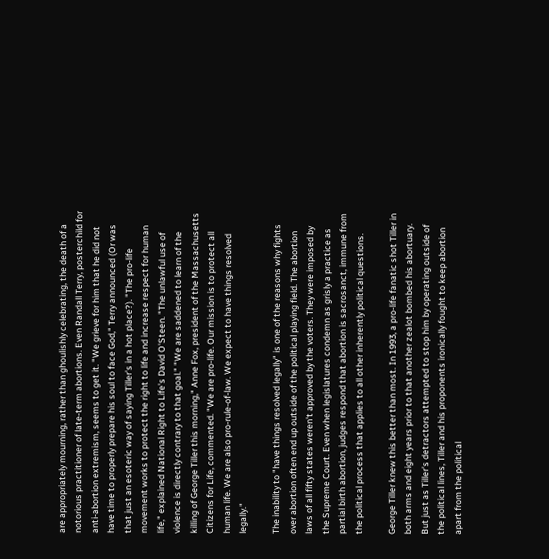are appropriately mourning, rather than ghoulishly celebrating, the death of a notorious practitioner of late-term abortions. Even Randall Terry, posterchild for anti-abortion extremism, seems to get it. "We grieve for him that he did not have time to properly prepare his soul to face God," Terry announced (Or was that just an esoteric way of saying Tiller's in a hot place?). "The pro-life movement works to protect the right to life and increase respect for human life," explained National Right to Life's David O'Steen. "The unlawful use of violence is directly contrary to that goal." "We are saddened to learn of the killing of George Tiller this morning," Anne Fox, president of the Massachusetts Citizens for Life, commented. "We are pro-life. Our mission is to protect all human life. We are also pro-rule-of-law. We expect to have things resolved legally."

The inability to "have things resolved legally" is one of the reasons why fights over abortion often end up outside of the political playing field. The abortion laws of all fifty states weren't approved by the voters. They were imposed by the Supreme Court. Even when legislatures condemn as grisly a practice as partial birth abortion, judges respond that abortion is sacrosanct, immune from the political process that applies to all other inherently political questions.

George Tiller knew this better than most. In 1993, a pro-life fanatic shot Tiller in both arms and eight years prior to that another zealot bombed his abortuary. But just as Tiller's detractors attempted to stop him by operating outside of the political lines, Tiller and his proponents ironically fought to keep abortion apart from the political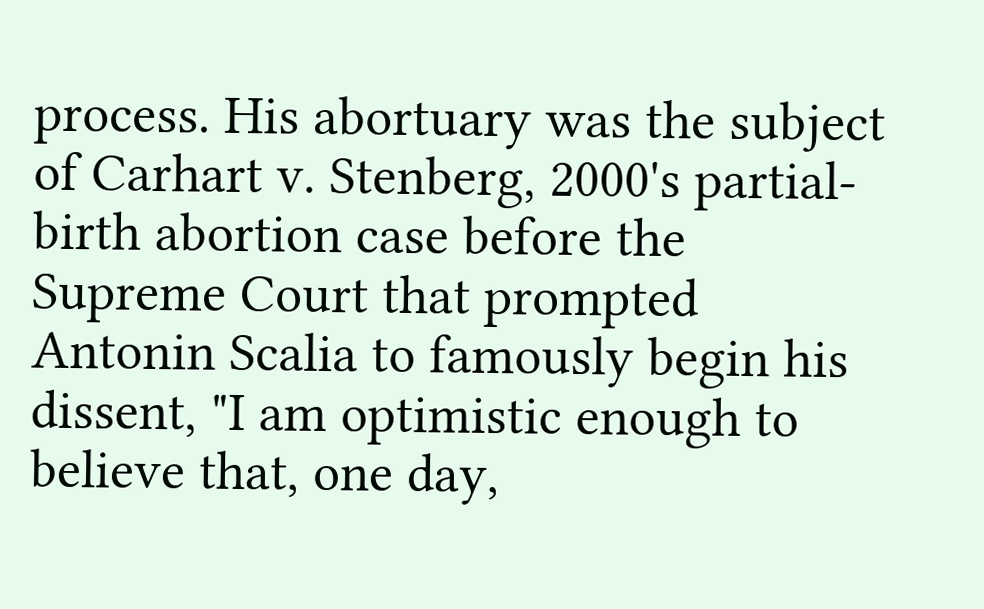process. His abortuary was the subject of Carhart v. Stenberg, 2000's partial-birth abortion case before the Supreme Court that prompted Antonin Scalia to famously begin his dissent, "I am optimistic enough to believe that, one day,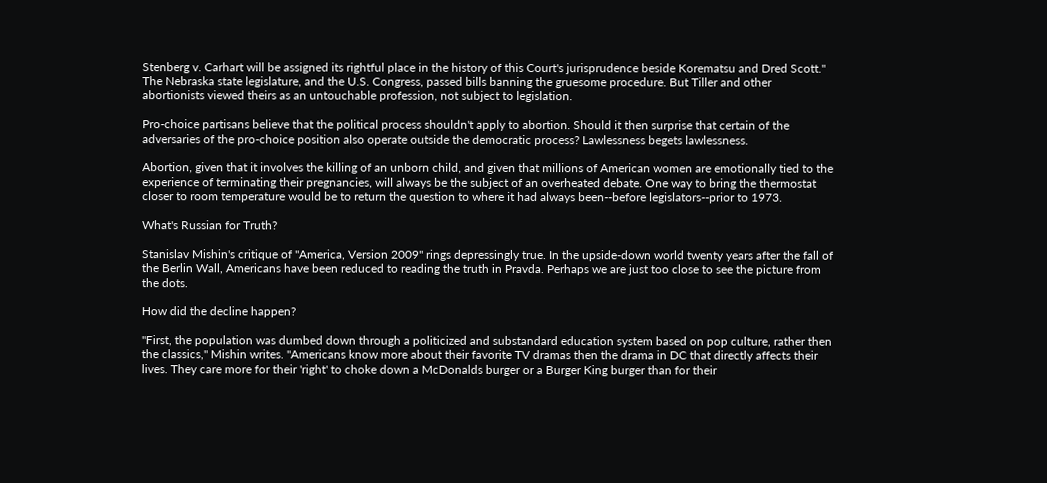Stenberg v. Carhart will be assigned its rightful place in the history of this Court's jurisprudence beside Korematsu and Dred Scott." The Nebraska state legislature, and the U.S. Congress, passed bills banning the gruesome procedure. But Tiller and other abortionists viewed theirs as an untouchable profession, not subject to legislation.

Pro-choice partisans believe that the political process shouldn't apply to abortion. Should it then surprise that certain of the adversaries of the pro-choice position also operate outside the democratic process? Lawlessness begets lawlessness.

Abortion, given that it involves the killing of an unborn child, and given that millions of American women are emotionally tied to the experience of terminating their pregnancies, will always be the subject of an overheated debate. One way to bring the thermostat closer to room temperature would be to return the question to where it had always been--before legislators--prior to 1973.

What's Russian for Truth?

Stanislav Mishin's critique of "America, Version 2009" rings depressingly true. In the upside-down world twenty years after the fall of the Berlin Wall, Americans have been reduced to reading the truth in Pravda. Perhaps we are just too close to see the picture from the dots.

How did the decline happen?

"First, the population was dumbed down through a politicized and substandard education system based on pop culture, rather then the classics," Mishin writes. "Americans know more about their favorite TV dramas then the drama in DC that directly affects their lives. They care more for their 'right' to choke down a McDonalds burger or a Burger King burger than for their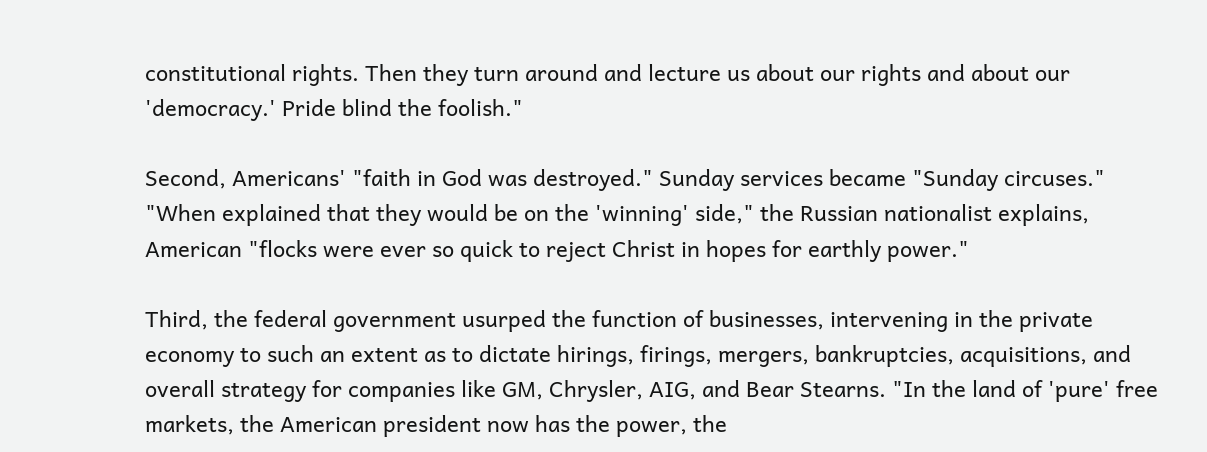constitutional rights. Then they turn around and lecture us about our rights and about our 'democracy.' Pride blind the foolish."

Second, Americans' "faith in God was destroyed." Sunday services became "Sunday circuses." "When explained that they would be on the 'winning' side," the Russian nationalist explains, American "flocks were ever so quick to reject Christ in hopes for earthly power."

Third, the federal government usurped the function of businesses, intervening in the private economy to such an extent as to dictate hirings, firings, mergers, bankruptcies, acquisitions, and overall strategy for companies like GM, Chrysler, AIG, and Bear Stearns. "In the land of 'pure' free markets, the American president now has the power, the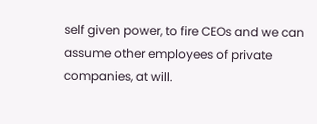self given power, to fire CEOs and we can assume other employees of private companies, at will.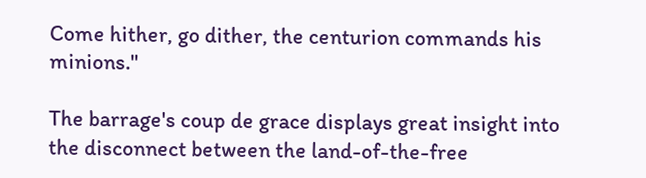Come hither, go dither, the centurion commands his minions."

The barrage's coup de grace displays great insight into the disconnect between the land-of-the-free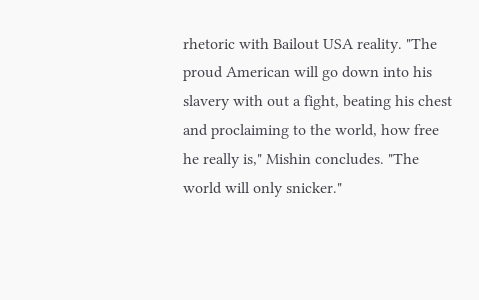rhetoric with Bailout USA reality. "The proud American will go down into his slavery with out a fight, beating his chest and proclaiming to the world, how free he really is," Mishin concludes. "The world will only snicker."